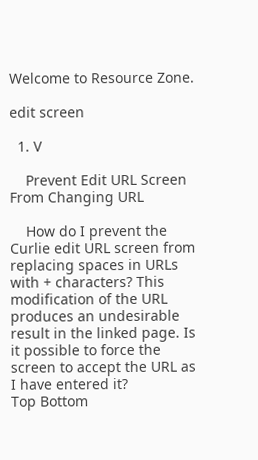Welcome to Resource Zone.

edit screen

  1. V

    Prevent Edit URL Screen From Changing URL

    How do I prevent the Curlie edit URL screen from replacing spaces in URLs with + characters? This modification of the URL produces an undesirable result in the linked page. Is it possible to force the screen to accept the URL as I have entered it?
Top Bottom